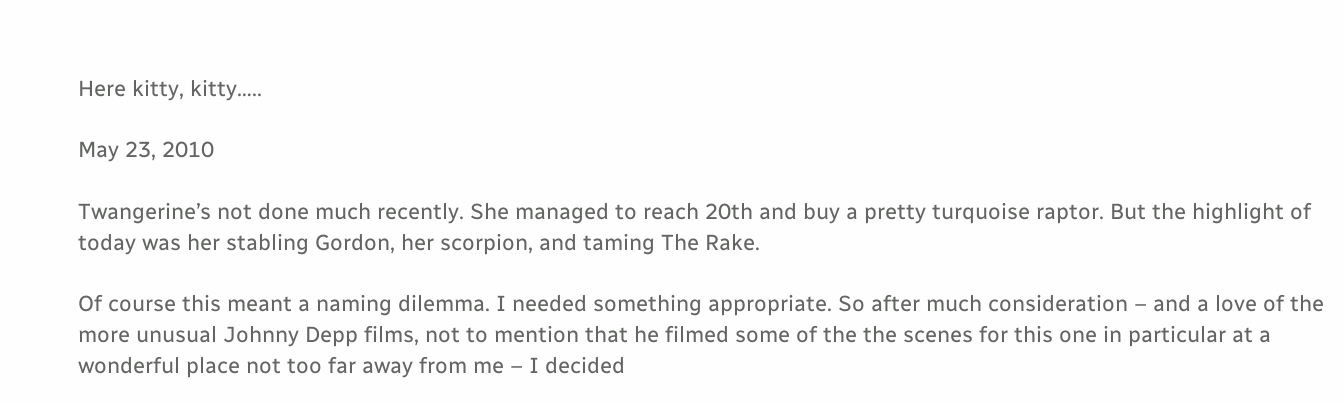Here kitty, kitty…..

May 23, 2010

Twangerine’s not done much recently. She managed to reach 20th and buy a pretty turquoise raptor. But the highlight of today was her stabling Gordon, her scorpion, and taming The Rake.

Of course this meant a naming dilemma. I needed something appropriate. So after much consideration – and a love of the more unusual Johnny Depp films, not to mention that he filmed some of the the scenes for this one in particular at a wonderful place not too far away from me – I decided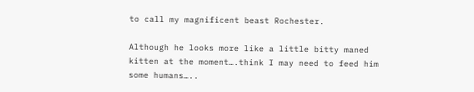to call my magnificent beast Rochester.

Although he looks more like a little bitty maned kitten at the moment….think I may need to feed him some humans…..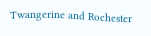Twangerine and Rochester